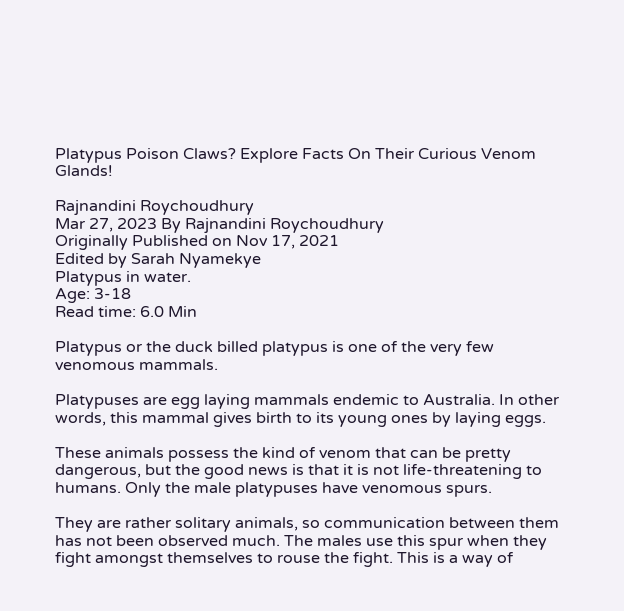Platypus Poison Claws? Explore Facts On Their Curious Venom Glands!

Rajnandini Roychoudhury
Mar 27, 2023 By Rajnandini Roychoudhury
Originally Published on Nov 17, 2021
Edited by Sarah Nyamekye
Platypus in water.
Age: 3-18
Read time: 6.0 Min

Platypus or the duck billed platypus is one of the very few venomous mammals.

Platypuses are egg laying mammals endemic to Australia. In other words, this mammal gives birth to its young ones by laying eggs.

These animals possess the kind of venom that can be pretty dangerous, but the good news is that it is not life-threatening to humans. Only the male platypuses have venomous spurs.

They are rather solitary animals, so communication between them has not been observed much. The males use this spur when they fight amongst themselves to rouse the fight. This is a way of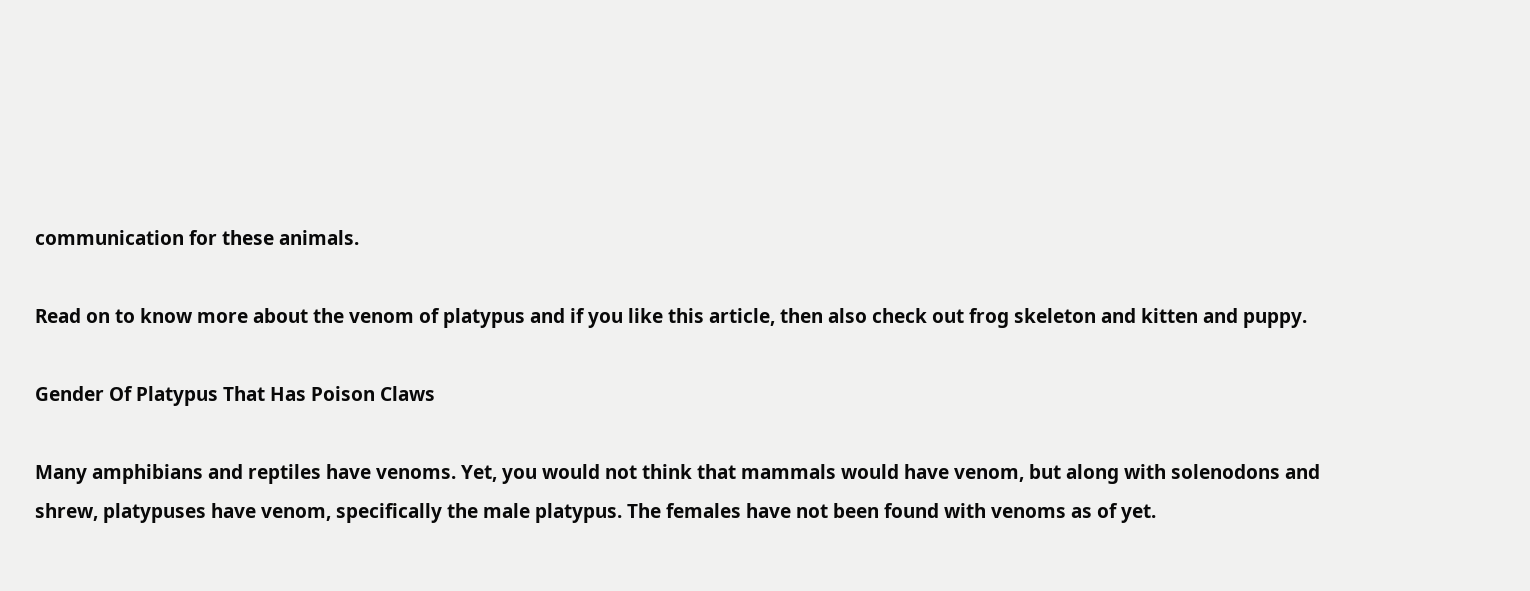communication for these animals.

Read on to know more about the venom of platypus and if you like this article, then also check out frog skeleton and kitten and puppy.

Gender Of Platypus That Has Poison Claws

Many amphibians and reptiles have venoms. Yet, you would not think that mammals would have venom, but along with solenodons and shrew, platypuses have venom, specifically the male platypus. The females have not been found with venoms as of yet.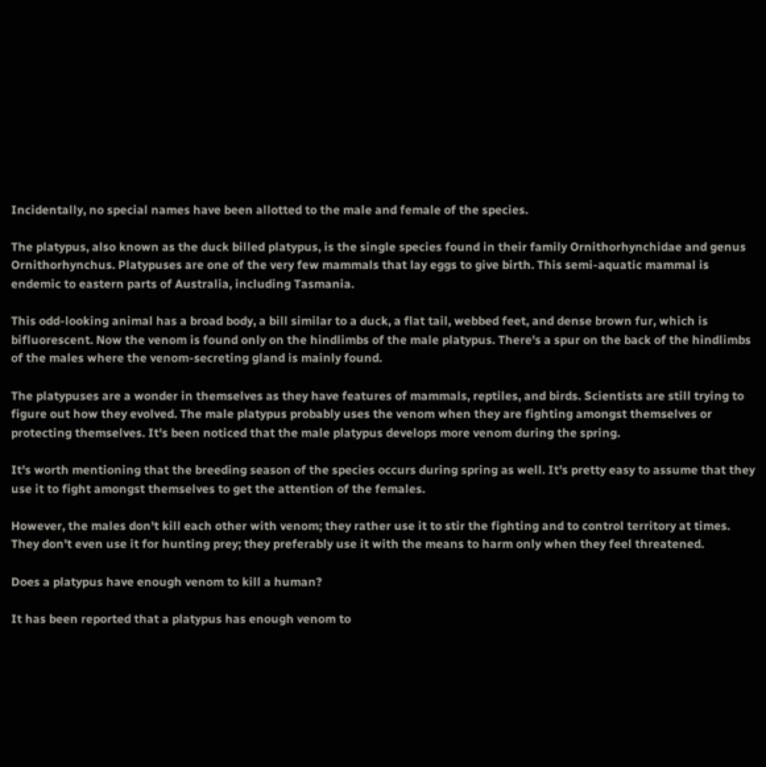Incidentally, no special names have been allotted to the male and female of the species.

The platypus, also known as the duck billed platypus, is the single species found in their family Ornithorhynchidae and genus Ornithorhynchus. Platypuses are one of the very few mammals that lay eggs to give birth. This semi-aquatic mammal is endemic to eastern parts of Australia, including Tasmania.

This odd-looking animal has a broad body, a bill similar to a duck, a flat tail, webbed feet, and dense brown fur, which is bifluorescent. Now the venom is found only on the hindlimbs of the male platypus. There's a spur on the back of the hindlimbs of the males where the venom-secreting gland is mainly found.

The platypuses are a wonder in themselves as they have features of mammals, reptiles, and birds. Scientists are still trying to figure out how they evolved. The male platypus probably uses the venom when they are fighting amongst themselves or protecting themselves. It's been noticed that the male platypus develops more venom during the spring.

It's worth mentioning that the breeding season of the species occurs during spring as well. It's pretty easy to assume that they use it to fight amongst themselves to get the attention of the females.

However, the males don't kill each other with venom; they rather use it to stir the fighting and to control territory at times. They don't even use it for hunting prey; they preferably use it with the means to harm only when they feel threatened.

Does a platypus have enough venom to kill a human?

It has been reported that a platypus has enough venom to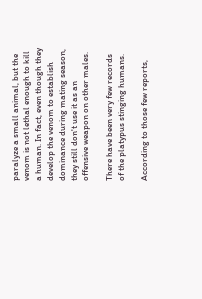paralyze a small animal, but the venom is not lethal enough to kill a human. In fact, even though they develop the venom to establish dominance during mating season, they still don't use it as an offensive weapon on other males.

There have been very few records of the platypus stinging humans.

According to those few reports,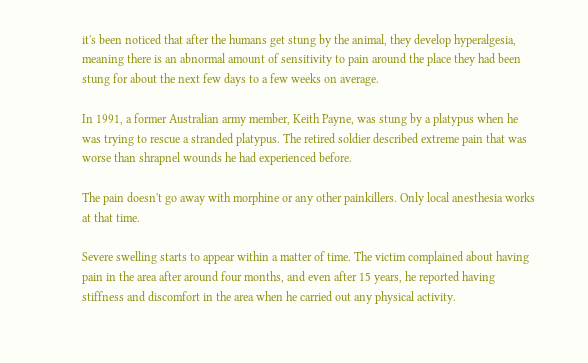it's been noticed that after the humans get stung by the animal, they develop hyperalgesia, meaning there is an abnormal amount of sensitivity to pain around the place they had been stung for about the next few days to a few weeks on average.

In 1991, a former Australian army member, Keith Payne, was stung by a platypus when he was trying to rescue a stranded platypus. The retired soldier described extreme pain that was worse than shrapnel wounds he had experienced before.

The pain doesn't go away with morphine or any other painkillers. Only local anesthesia works at that time.

Severe swelling starts to appear within a matter of time. The victim complained about having pain in the area after around four months, and even after 15 years, he reported having stiffness and discomfort in the area when he carried out any physical activity.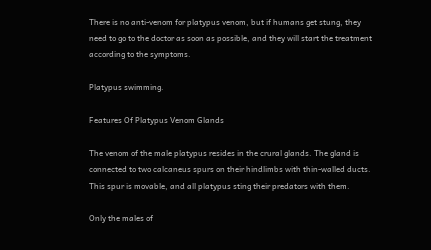There is no anti-venom for platypus venom, but if humans get stung, they need to go to the doctor as soon as possible, and they will start the treatment according to the symptoms.

Platypus swimming.

Features Of Platypus Venom Glands

The venom of the male platypus resides in the crural glands. The gland is connected to two calcaneus spurs on their hindlimbs with thin-walled ducts. This spur is movable, and all platypus sting their predators with them.

Only the males of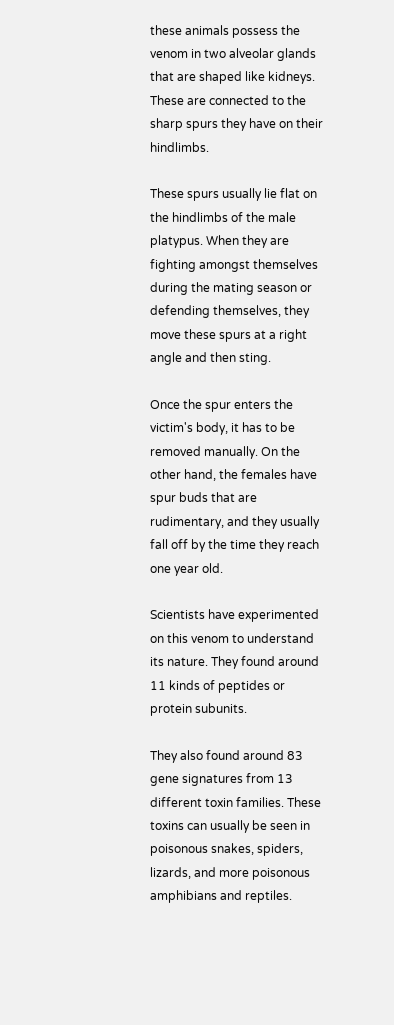these animals possess the venom in two alveolar glands that are shaped like kidneys. These are connected to the sharp spurs they have on their hindlimbs.

These spurs usually lie flat on the hindlimbs of the male platypus. When they are fighting amongst themselves during the mating season or defending themselves, they move these spurs at a right angle and then sting.

Once the spur enters the victim's body, it has to be removed manually. On the other hand, the females have spur buds that are rudimentary, and they usually fall off by the time they reach one year old.

Scientists have experimented on this venom to understand its nature. They found around 11 kinds of peptides or protein subunits.

They also found around 83 gene signatures from 13 different toxin families. These toxins can usually be seen in poisonous snakes, spiders, lizards, and more poisonous amphibians and reptiles.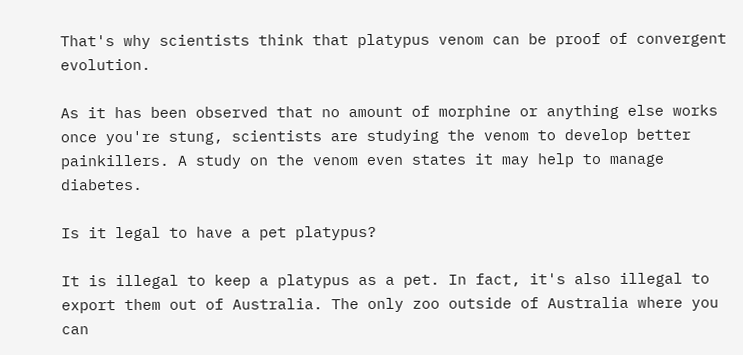That's why scientists think that platypus venom can be proof of convergent evolution.

As it has been observed that no amount of morphine or anything else works once you're stung, scientists are studying the venom to develop better painkillers. A study on the venom even states it may help to manage diabetes.

Is it legal to have a pet platypus?

It is illegal to keep a platypus as a pet. In fact, it's also illegal to export them out of Australia. The only zoo outside of Australia where you can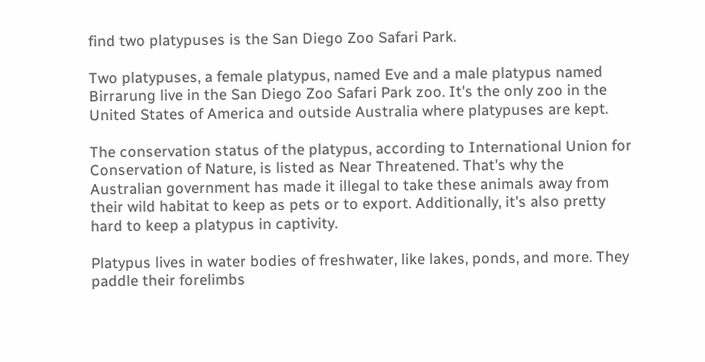find two platypuses is the San Diego Zoo Safari Park.

Two platypuses, a female platypus, named Eve and a male platypus named Birrarung live in the San Diego Zoo Safari Park zoo. It's the only zoo in the United States of America and outside Australia where platypuses are kept.

The conservation status of the platypus, according to International Union for Conservation of Nature, is listed as Near Threatened. That's why the Australian government has made it illegal to take these animals away from their wild habitat to keep as pets or to export. Additionally, it's also pretty hard to keep a platypus in captivity.

Platypus lives in water bodies of freshwater, like lakes, ponds, and more. They paddle their forelimbs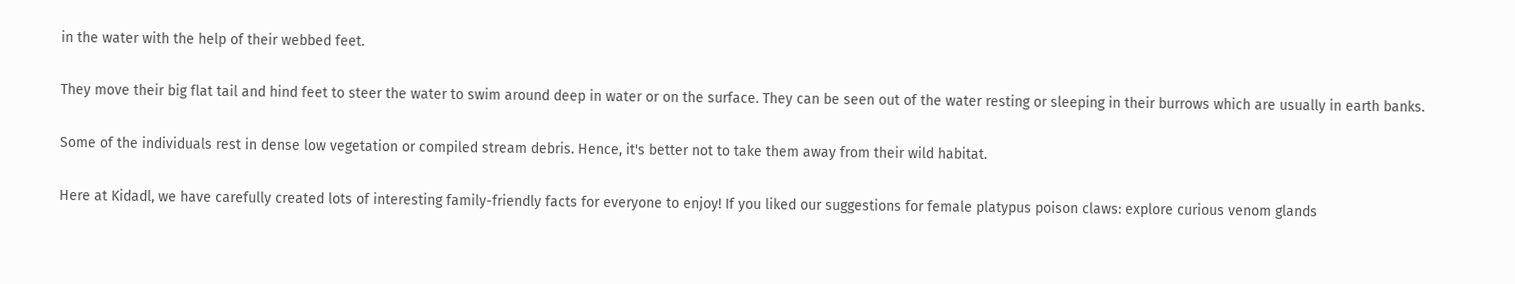in the water with the help of their webbed feet.

They move their big flat tail and hind feet to steer the water to swim around deep in water or on the surface. They can be seen out of the water resting or sleeping in their burrows which are usually in earth banks.

Some of the individuals rest in dense low vegetation or compiled stream debris. Hence, it's better not to take them away from their wild habitat.

Here at Kidadl, we have carefully created lots of interesting family-friendly facts for everyone to enjoy! If you liked our suggestions for female platypus poison claws: explore curious venom glands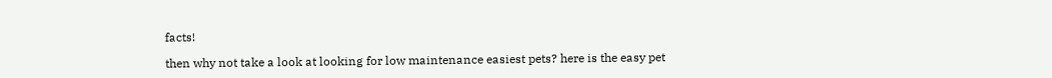facts!

then why not take a look at looking for low maintenance easiest pets? here is the easy pet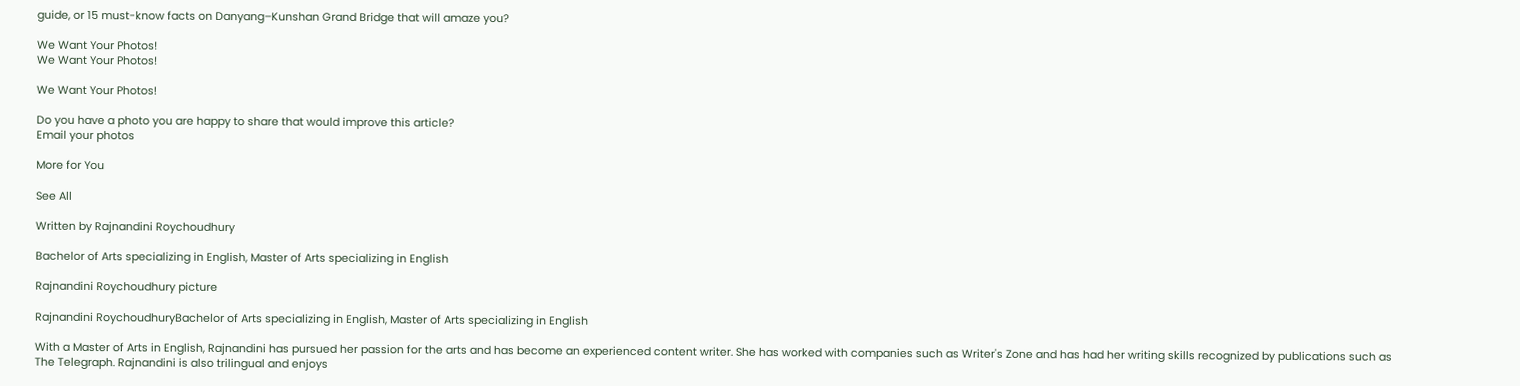guide, or 15 must-know facts on Danyang–Kunshan Grand Bridge that will amaze you?

We Want Your Photos!
We Want Your Photos!

We Want Your Photos!

Do you have a photo you are happy to share that would improve this article?
Email your photos

More for You

See All

Written by Rajnandini Roychoudhury

Bachelor of Arts specializing in English, Master of Arts specializing in English

Rajnandini Roychoudhury picture

Rajnandini RoychoudhuryBachelor of Arts specializing in English, Master of Arts specializing in English

With a Master of Arts in English, Rajnandini has pursued her passion for the arts and has become an experienced content writer. She has worked with companies such as Writer's Zone and has had her writing skills recognized by publications such as The Telegraph. Rajnandini is also trilingual and enjoys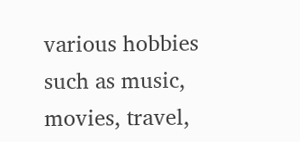various hobbies such as music, movies, travel,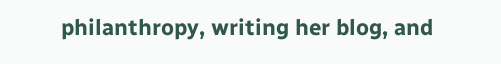philanthropy, writing her blog, and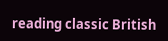reading classic British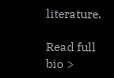literature.

Read full bio >